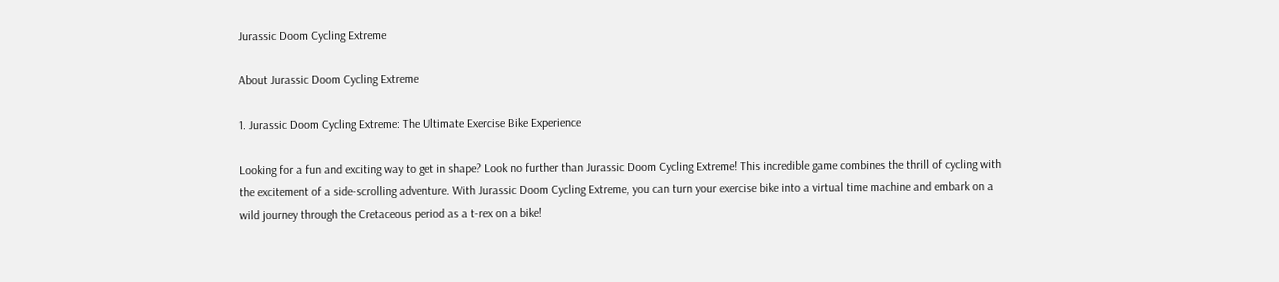Jurassic Doom Cycling Extreme

About Jurassic Doom Cycling Extreme

1. Jurassic Doom Cycling Extreme: The Ultimate Exercise Bike Experience

Looking for a fun and exciting way to get in shape? Look no further than Jurassic Doom Cycling Extreme! This incredible game combines the thrill of cycling with the excitement of a side-scrolling adventure. With Jurassic Doom Cycling Extreme, you can turn your exercise bike into a virtual time machine and embark on a wild journey through the Cretaceous period as a t-rex on a bike!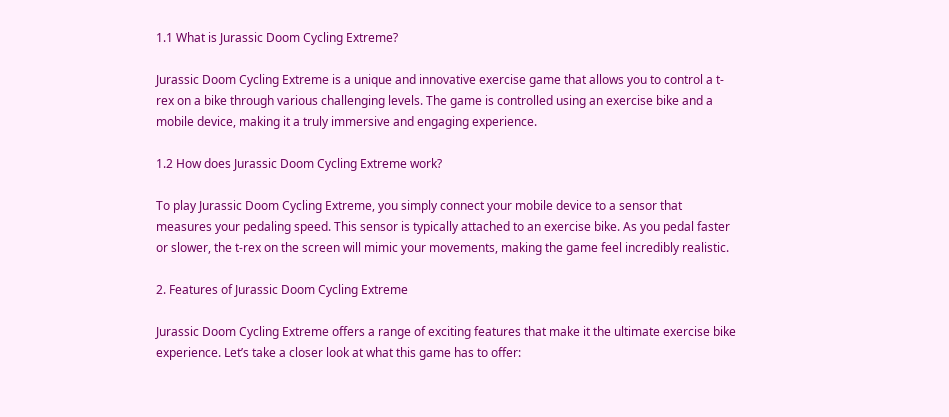1.1 What is Jurassic Doom Cycling Extreme?

Jurassic Doom Cycling Extreme is a unique and innovative exercise game that allows you to control a t-rex on a bike through various challenging levels. The game is controlled using an exercise bike and a mobile device, making it a truly immersive and engaging experience.

1.2 How does Jurassic Doom Cycling Extreme work?

To play Jurassic Doom Cycling Extreme, you simply connect your mobile device to a sensor that measures your pedaling speed. This sensor is typically attached to an exercise bike. As you pedal faster or slower, the t-rex on the screen will mimic your movements, making the game feel incredibly realistic.

2. Features of Jurassic Doom Cycling Extreme

Jurassic Doom Cycling Extreme offers a range of exciting features that make it the ultimate exercise bike experience. Let’s take a closer look at what this game has to offer: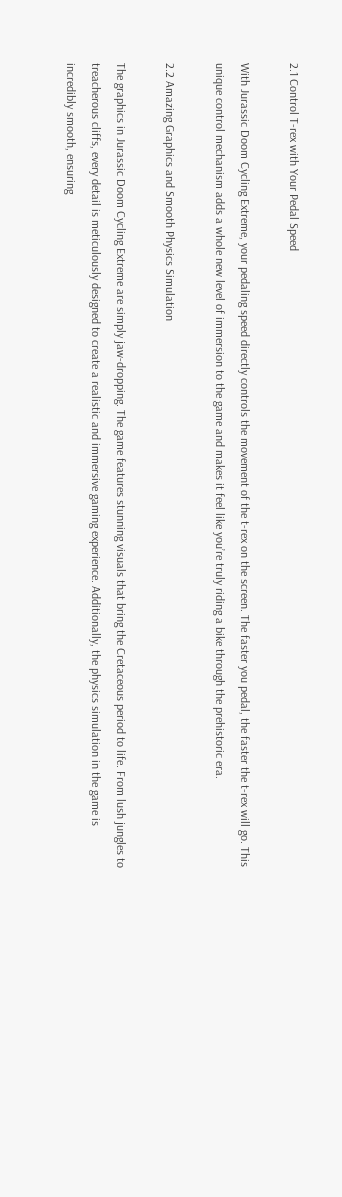2.1 Control T-rex with Your Pedal Speed

With Jurassic Doom Cycling Extreme, your pedaling speed directly controls the movement of the t-rex on the screen. The faster you pedal, the faster the t-rex will go. This unique control mechanism adds a whole new level of immersion to the game and makes it feel like you’re truly riding a bike through the prehistoric era.

2.2 Amazing Graphics and Smooth Physics Simulation

The graphics in Jurassic Doom Cycling Extreme are simply jaw-dropping. The game features stunning visuals that bring the Cretaceous period to life. From lush jungles to treacherous cliffs, every detail is meticulously designed to create a realistic and immersive gaming experience. Additionally, the physics simulation in the game is incredibly smooth, ensuring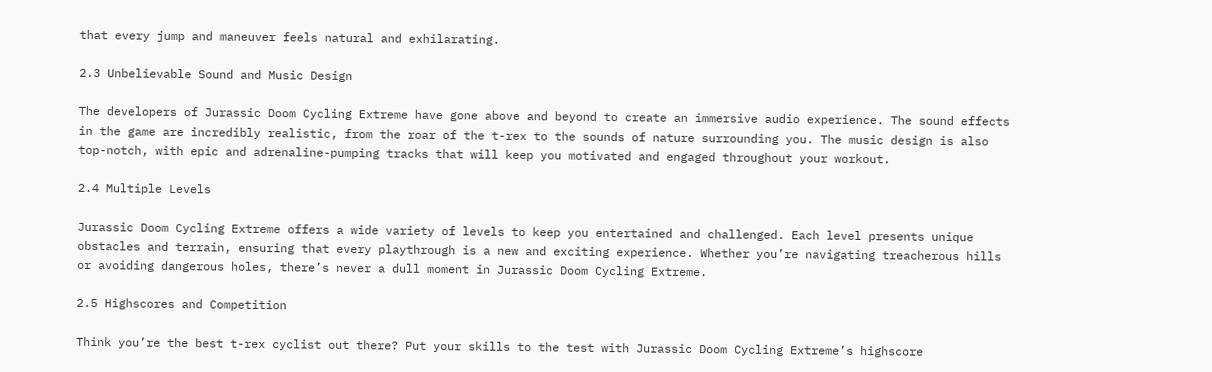that every jump and maneuver feels natural and exhilarating.

2.3 Unbelievable Sound and Music Design

The developers of Jurassic Doom Cycling Extreme have gone above and beyond to create an immersive audio experience. The sound effects in the game are incredibly realistic, from the roar of the t-rex to the sounds of nature surrounding you. The music design is also top-notch, with epic and adrenaline-pumping tracks that will keep you motivated and engaged throughout your workout.

2.4 Multiple Levels

Jurassic Doom Cycling Extreme offers a wide variety of levels to keep you entertained and challenged. Each level presents unique obstacles and terrain, ensuring that every playthrough is a new and exciting experience. Whether you’re navigating treacherous hills or avoiding dangerous holes, there’s never a dull moment in Jurassic Doom Cycling Extreme.

2.5 Highscores and Competition

Think you’re the best t-rex cyclist out there? Put your skills to the test with Jurassic Doom Cycling Extreme’s highscore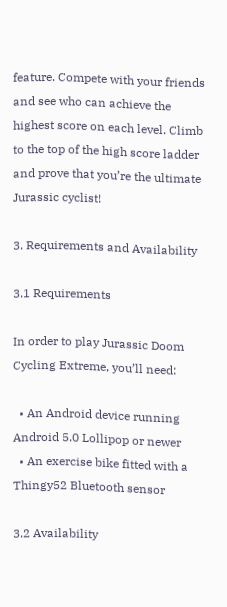feature. Compete with your friends and see who can achieve the highest score on each level. Climb to the top of the high score ladder and prove that you’re the ultimate Jurassic cyclist!

3. Requirements and Availability

3.1 Requirements

In order to play Jurassic Doom Cycling Extreme, you’ll need:

  • An Android device running Android 5.0 Lollipop or newer
  • An exercise bike fitted with a Thingy52 Bluetooth sensor

3.2 Availability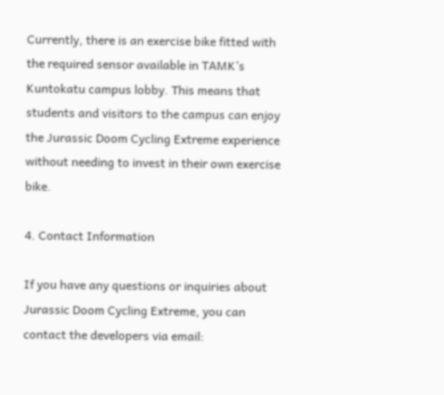Currently, there is an exercise bike fitted with the required sensor available in TAMK’s Kuntokatu campus lobby. This means that students and visitors to the campus can enjoy the Jurassic Doom Cycling Extreme experience without needing to invest in their own exercise bike.

4. Contact Information

If you have any questions or inquiries about Jurassic Doom Cycling Extreme, you can contact the developers via email: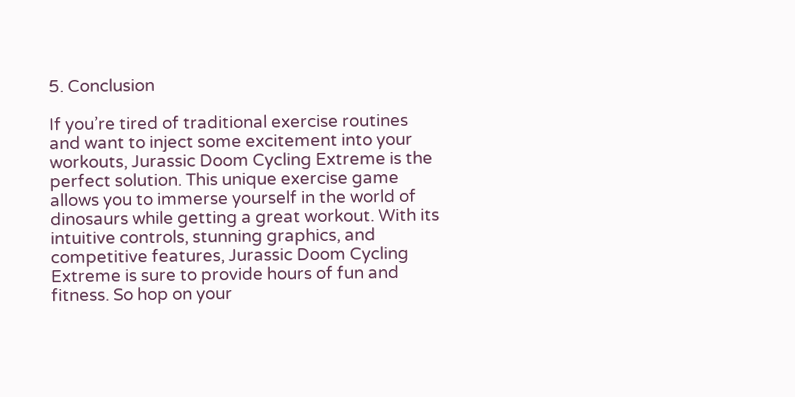5. Conclusion

If you’re tired of traditional exercise routines and want to inject some excitement into your workouts, Jurassic Doom Cycling Extreme is the perfect solution. This unique exercise game allows you to immerse yourself in the world of dinosaurs while getting a great workout. With its intuitive controls, stunning graphics, and competitive features, Jurassic Doom Cycling Extreme is sure to provide hours of fun and fitness. So hop on your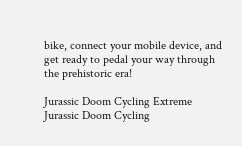bike, connect your mobile device, and get ready to pedal your way through the prehistoric era!

Jurassic Doom Cycling Extreme
Jurassic Doom Cycling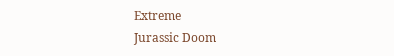Extreme
Jurassic Doom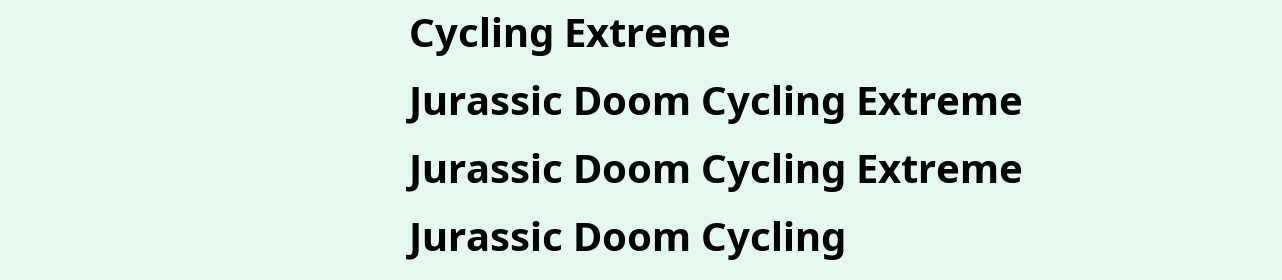Cycling Extreme
Jurassic Doom Cycling Extreme
Jurassic Doom Cycling Extreme
Jurassic Doom Cycling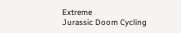Extreme
Jurassic Doom Cycling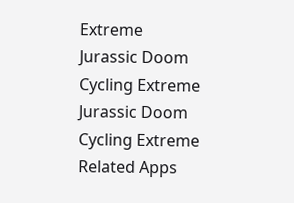Extreme
Jurassic Doom Cycling Extreme
Jurassic Doom Cycling Extreme
Related Apps